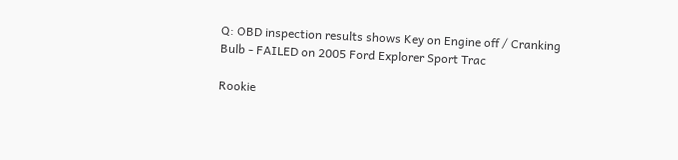Q: OBD inspection results shows Key on Engine off / Cranking Bulb - FAILED on 2005 Ford Explorer Sport Trac

Rookie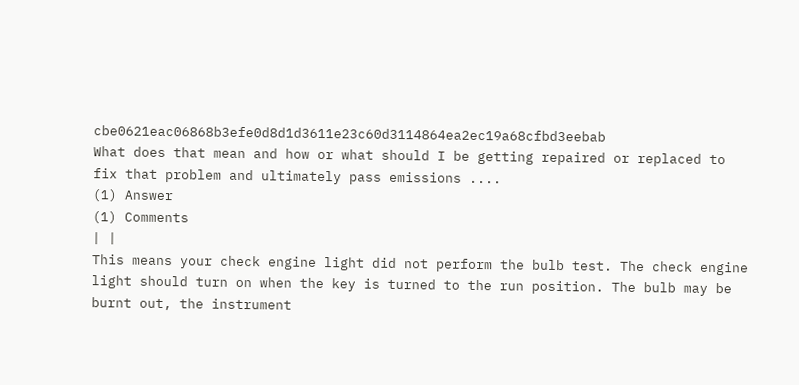cbe0621eac06868b3efe0d8d1d3611e23c60d3114864ea2ec19a68cfbd3eebab
What does that mean and how or what should I be getting repaired or replaced to fix that problem and ultimately pass emissions ....
(1) Answer
(1) Comments
| |
This means your check engine light did not perform the bulb test. The check engine light should turn on when the key is turned to the run position. The bulb may be burnt out, the instrument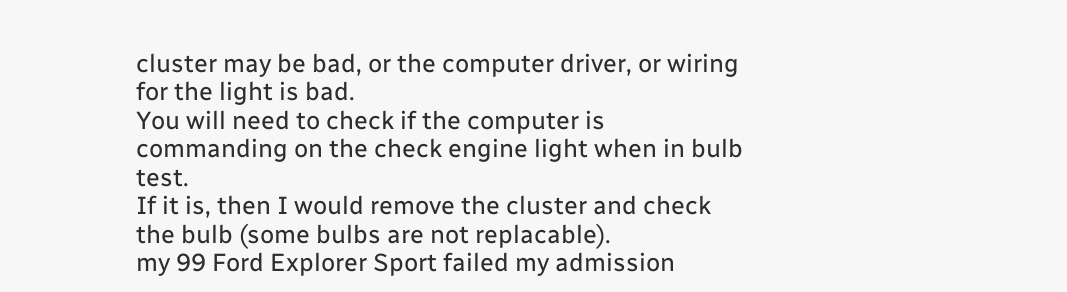cluster may be bad, or the computer driver, or wiring for the light is bad.
You will need to check if the computer is commanding on the check engine light when in bulb test.
If it is, then I would remove the cluster and check the bulb (some bulbs are not replacable).
my 99 Ford Explorer Sport failed my admission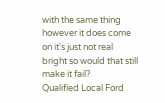with the same thing however it does come on it's just not real bright so would that still make it fail?
Qualified Local Ford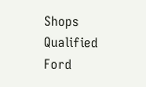Shops
Qualified Ford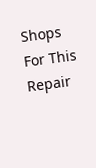Shops For This Repair